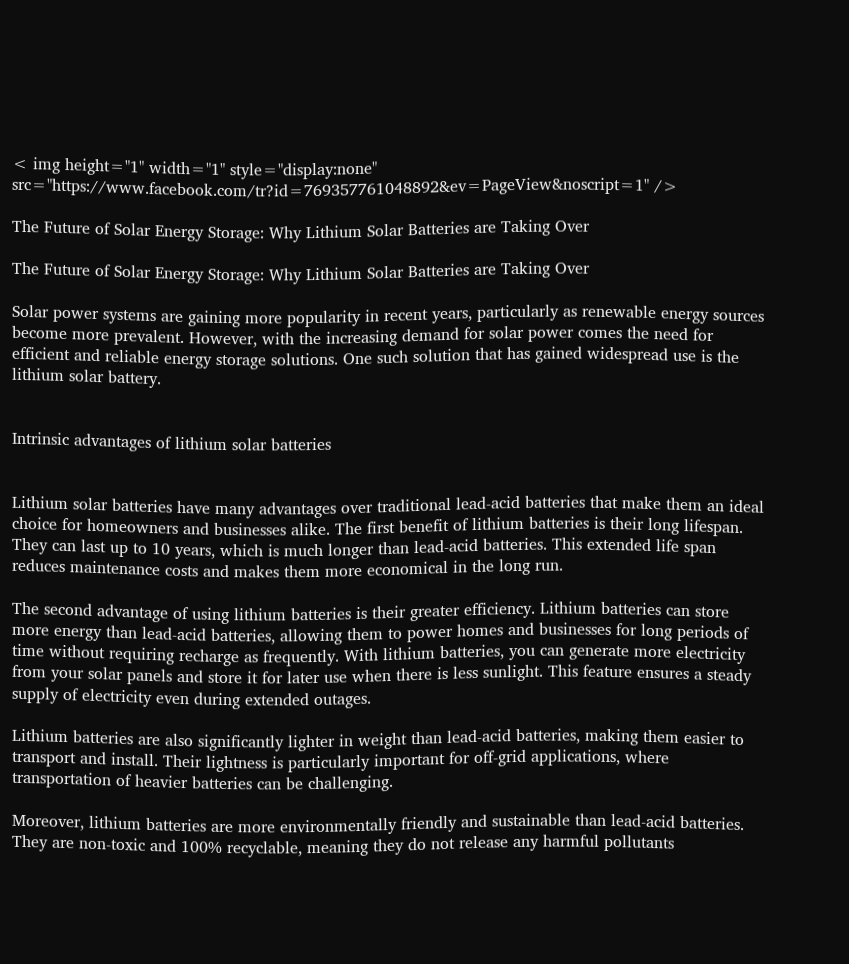< img height="1" width="1" style="display:none" src="https://www.facebook.com/tr?id=769357761048892&ev=PageView&noscript=1" />

The Future of Solar Energy Storage: Why Lithium Solar Batteries are Taking Over

The Future of Solar Energy Storage: Why Lithium Solar Batteries are Taking Over

Solar power systems are gaining more popularity in recent years, particularly as renewable energy sources become more prevalent. However, with the increasing demand for solar power comes the need for efficient and reliable energy storage solutions. One such solution that has gained widespread use is the lithium solar battery.


Intrinsic advantages of lithium solar batteries


Lithium solar batteries have many advantages over traditional lead-acid batteries that make them an ideal choice for homeowners and businesses alike. The first benefit of lithium batteries is their long lifespan. They can last up to 10 years, which is much longer than lead-acid batteries. This extended life span reduces maintenance costs and makes them more economical in the long run.

The second advantage of using lithium batteries is their greater efficiency. Lithium batteries can store more energy than lead-acid batteries, allowing them to power homes and businesses for long periods of time without requiring recharge as frequently. With lithium batteries, you can generate more electricity from your solar panels and store it for later use when there is less sunlight. This feature ensures a steady supply of electricity even during extended outages.

Lithium batteries are also significantly lighter in weight than lead-acid batteries, making them easier to transport and install. Their lightness is particularly important for off-grid applications, where transportation of heavier batteries can be challenging.

Moreover, lithium batteries are more environmentally friendly and sustainable than lead-acid batteries. They are non-toxic and 100% recyclable, meaning they do not release any harmful pollutants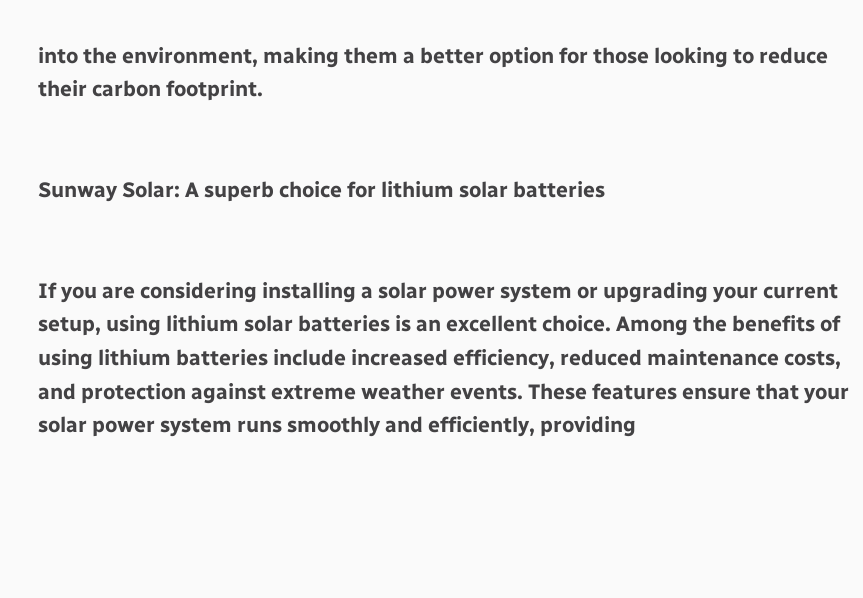into the environment, making them a better option for those looking to reduce their carbon footprint.


Sunway Solar: A superb choice for lithium solar batteries


If you are considering installing a solar power system or upgrading your current setup, using lithium solar batteries is an excellent choice. Among the benefits of using lithium batteries include increased efficiency, reduced maintenance costs, and protection against extreme weather events. These features ensure that your solar power system runs smoothly and efficiently, providing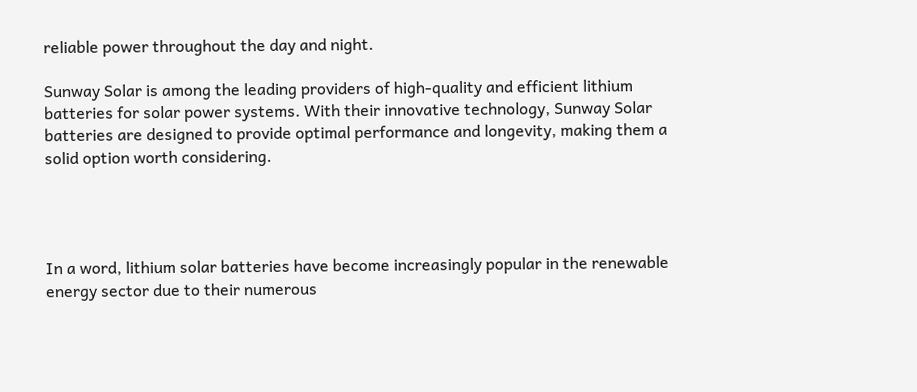reliable power throughout the day and night.

Sunway Solar is among the leading providers of high-quality and efficient lithium batteries for solar power systems. With their innovative technology, Sunway Solar batteries are designed to provide optimal performance and longevity, making them a solid option worth considering.




In a word, lithium solar batteries have become increasingly popular in the renewable energy sector due to their numerous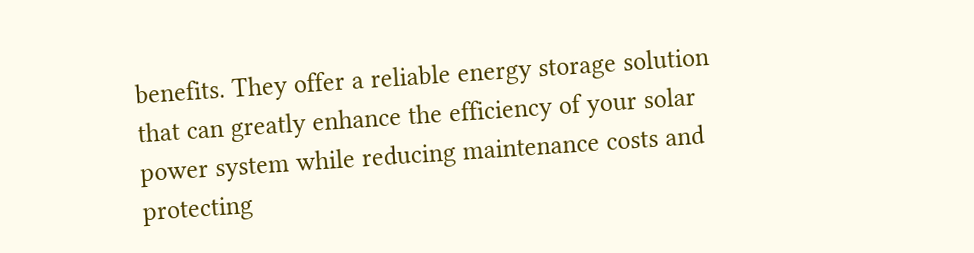benefits. They offer a reliable energy storage solution that can greatly enhance the efficiency of your solar power system while reducing maintenance costs and protecting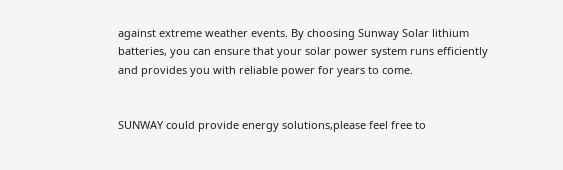against extreme weather events. By choosing Sunway Solar lithium batteries, you can ensure that your solar power system runs efficiently and provides you with reliable power for years to come.


SUNWAY could provide energy solutions,please feel free to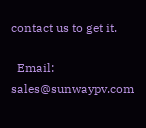contact us to get it.

  Email: sales@sunwaypv.com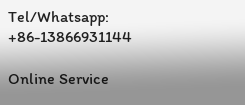Tel/Whatsapp: +86-13866931144

Online Service